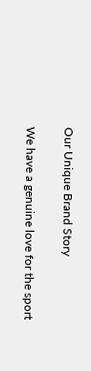Our Unique Brand Story

We have a genuine love for the sport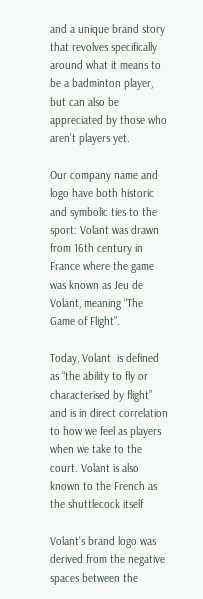and a unique brand story that revolves specifically around what it means to be a badminton player, but can also be appreciated by those who aren’t players yet.

Our company name and logo have both historic and symbolic ties to the sport: Volant was drawn from 16th century in France where the game was known as Jeu de Volant, meaning “The Game of Flight”.

Today, Volant  is defined as “the ability to fly or characterised by flight” and is in direct correlation to how we feel as players when we take to the court. Volant is also known to the French as the shuttlecock itself

Volant’s brand logo was derived from the negative spaces between the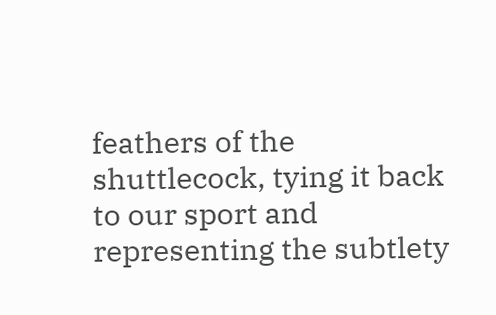feathers of the shuttlecock, tying it back to our sport and representing the subtlety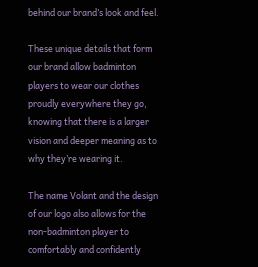behind our brand’s look and feel.

These unique details that form our brand allow badminton players to wear our clothes proudly everywhere they go, knowing that there is a larger vision and deeper meaning as to why they’re wearing it.

The name Volant and the design of our logo also allows for the non-badminton player to comfortably and confidently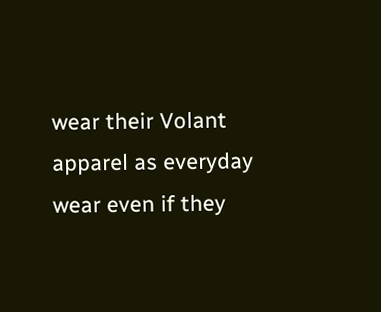wear their Volant apparel as everyday wear even if they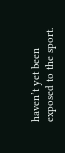haven’t yet been exposed to the sport.